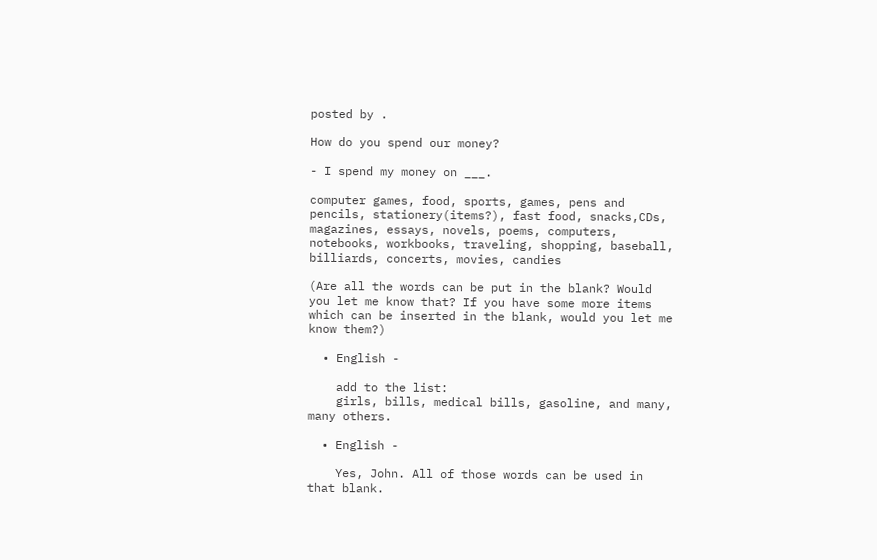posted by .

How do you spend our money?

- I spend my money on ___.

computer games, food, sports, games, pens and pencils, stationery(items?), fast food, snacks,CDs, magazines, essays, novels, poems, computers, notebooks, workbooks, traveling, shopping, baseball, billiards, concerts, movies, candies

(Are all the words can be put in the blank? Would you let me know that? If you have some more items which can be inserted in the blank, would you let me know them?)

  • English -

    add to the list:
    girls, bills, medical bills, gasoline, and many, many others.

  • English -

    Yes, John. All of those words can be used in that blank.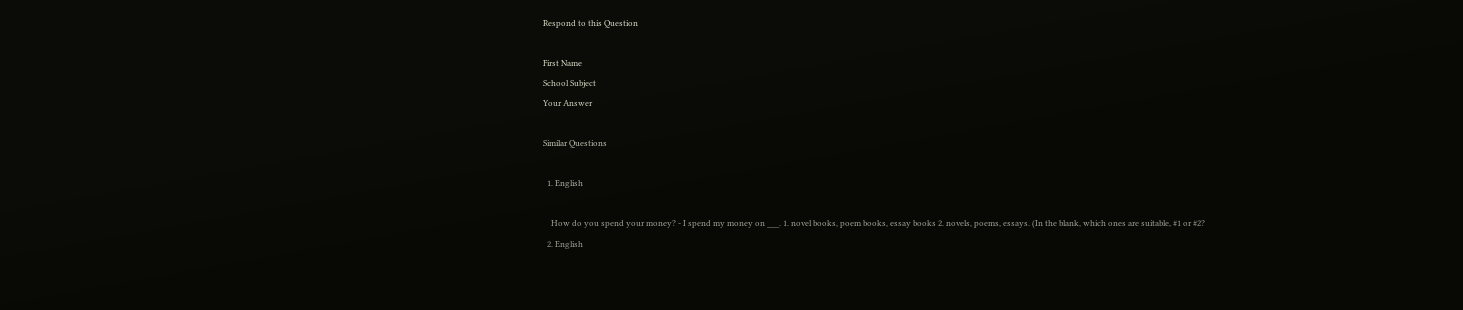Respond to this Question

First Name
School Subject
Your Answer

Similar Questions

  1. English

    How do you spend your money? - I spend my money on ___. 1. novel books, poem books, essay books 2. novels, poems, essays. (In the blank, which ones are suitable, #1 or #2?
  2. English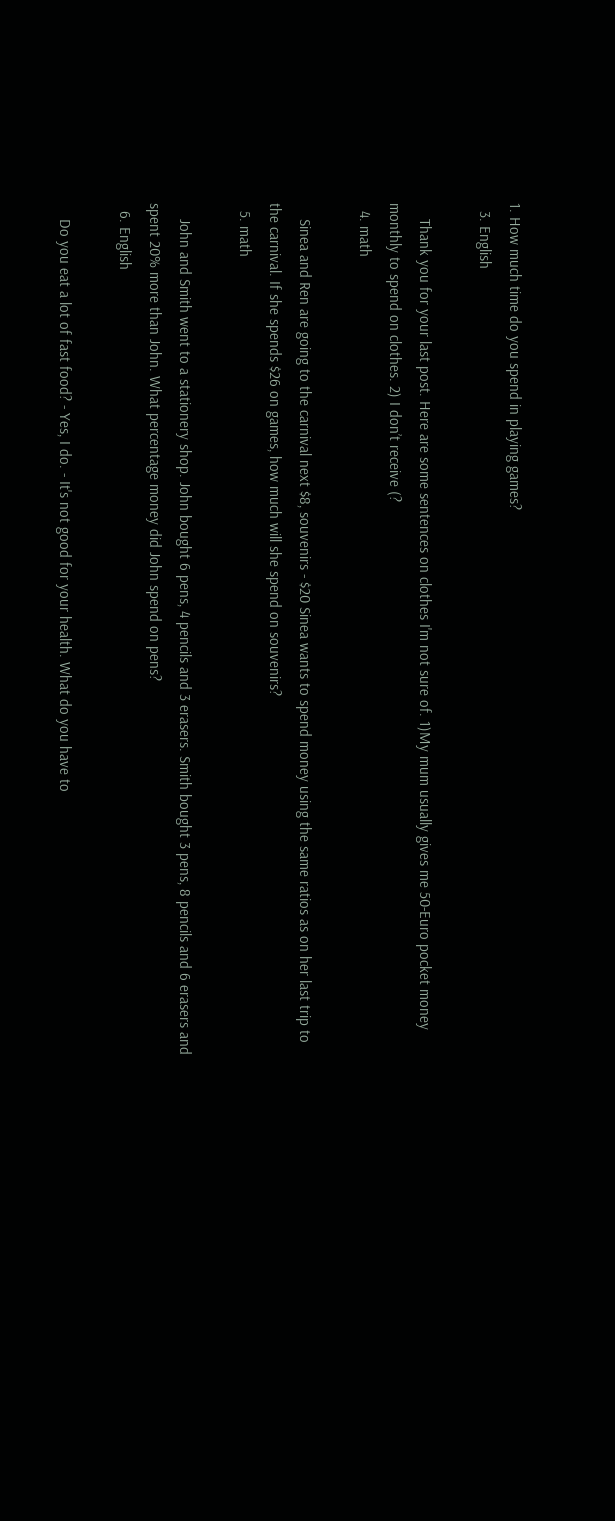1. How much time do you spend in playing games?
  3. English

    Thank you for your last post. Here are some sentences on clothes I'm not sure of. 1)My mum usually gives me 50-Euro pocket money monthly to spend on clothes. 2) I don’t receive (?
  4. math

    Sinea and Ren are going to the carnival next $8, souvenirs - $20 Sinea wants to spend money using the same ratios as on her last trip to the carnival. If she spends $26 on games, how much will she spend on souvenirs?
  5. math

    John and Smith went to a stationery shop. John bought 6 pens, 4 pencils and 3 erasers. Smith bought 3 pens, 8 pencils and 6 erasers and spent 20% more than John. What percentage money did John spend on pens?
  6. English

    Do you eat a lot of fast food? - Yes, I do. - It's not good for your health. What do you have to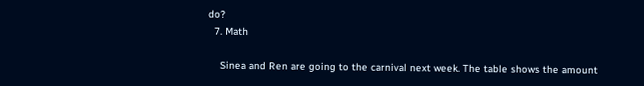do?
  7. Math

    Sinea and Ren are going to the carnival next week. The table shows the amount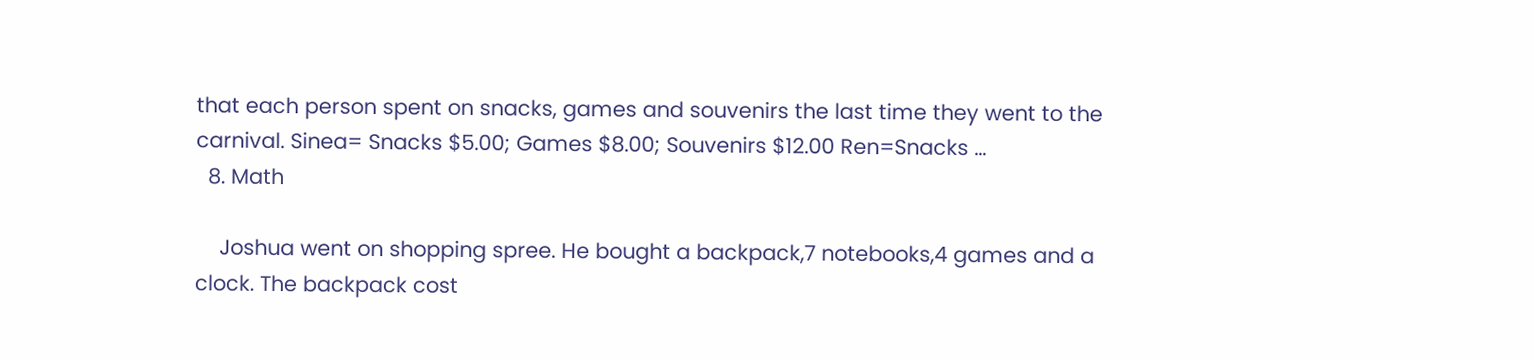that each person spent on snacks, games and souvenirs the last time they went to the carnival. Sinea= Snacks $5.00; Games $8.00; Souvenirs $12.00 Ren=Snacks …
  8. Math

    Joshua went on shopping spree. He bought a backpack,7 notebooks,4 games and a clock. The backpack cost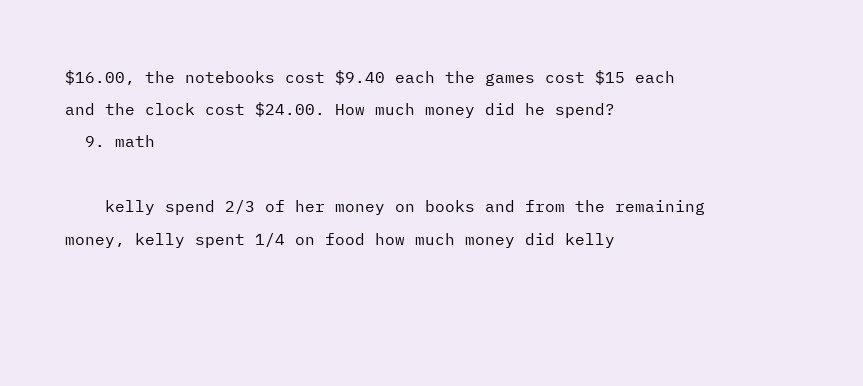$16.00, the notebooks cost $9.40 each the games cost $15 each and the clock cost $24.00. How much money did he spend?
  9. math

    kelly spend 2/3 of her money on books and from the remaining money, kelly spent 1/4 on food how much money did kelly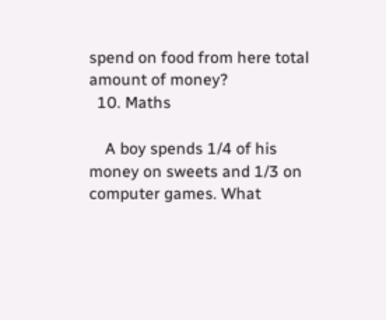spend on food from here total amount of money?
  10. Maths

    A boy spends 1/4 of his money on sweets and 1/3 on computer games. What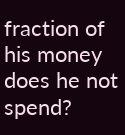fraction of his money does he not spend?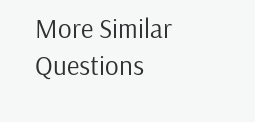More Similar Questions